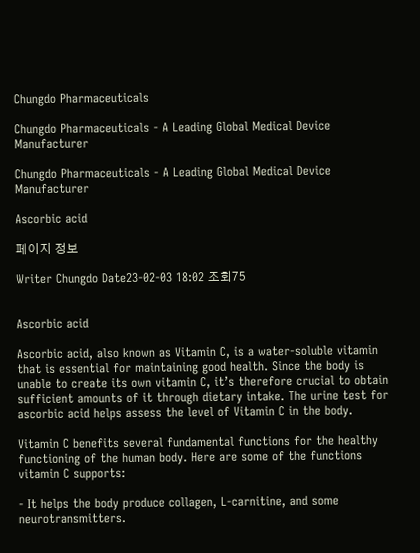Chungdo Pharmaceuticals

Chungdo Pharmaceuticals - A Leading Global Medical Device Manufacturer

Chungdo Pharmaceuticals - A Leading Global Medical Device Manufacturer

Ascorbic acid

페이지 정보

Writer Chungdo Date23-02-03 18:02 조회75


Ascorbic acid

Ascorbic acid, also known as Vitamin C, is a water-soluble vitamin that is essential for maintaining good health. Since the body is unable to create its own vitamin C, it’s therefore crucial to obtain sufficient amounts of it through dietary intake. The urine test for ascorbic acid helps assess the level of Vitamin C in the body.

Vitamin C benefits several fundamental functions for the healthy functioning of the human body. Here are some of the functions vitamin C supports:

- It helps the body produce collagen, L-carnitine, and some neurotransmitters.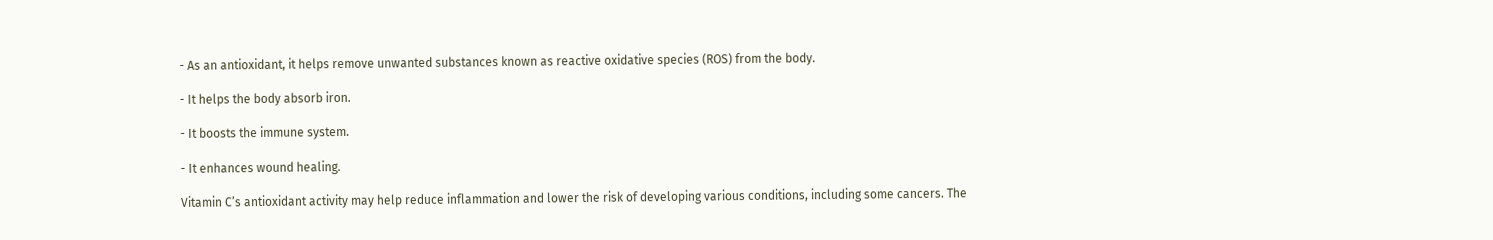- As an antioxidant, it helps remove unwanted substances known as reactive oxidative species (ROS) from the body.

- It helps the body absorb iron.

- It boosts the immune system.

- It enhances wound healing.

Vitamin C’s antioxidant activity may help reduce inflammation and lower the risk of developing various conditions, including some cancers. The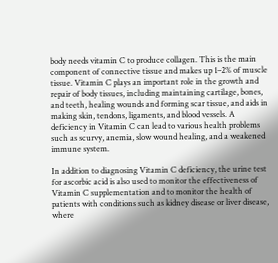body needs vitamin C to produce collagen. This is the main component of connective tissue and makes up 1–2% of muscle tissue. Vitamin C plays an important role in the growth and repair of body tissues, including maintaining cartilage, bones, and teeth, healing wounds and forming scar tissue, and aids in making skin, tendons, ligaments, and blood vessels. A deficiency in Vitamin C can lead to various health problems such as scurvy, anemia, slow wound healing, and a weakened immune system.

In addition to diagnosing Vitamin C deficiency, the urine test for ascorbic acid is also used to monitor the effectiveness of Vitamin C supplementation and to monitor the health of patients with conditions such as kidney disease or liver disease, where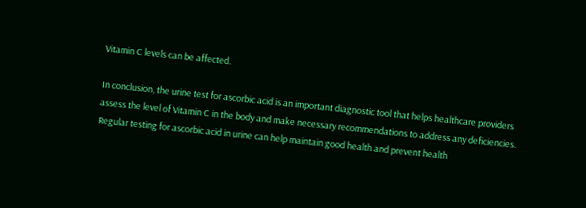Vitamin C levels can be affected.

In conclusion, the urine test for ascorbic acid is an important diagnostic tool that helps healthcare providers assess the level of Vitamin C in the body and make necessary recommendations to address any deficiencies. Regular testing for ascorbic acid in urine can help maintain good health and prevent health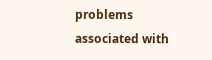problems associated with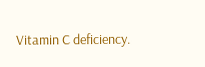Vitamin C deficiency.